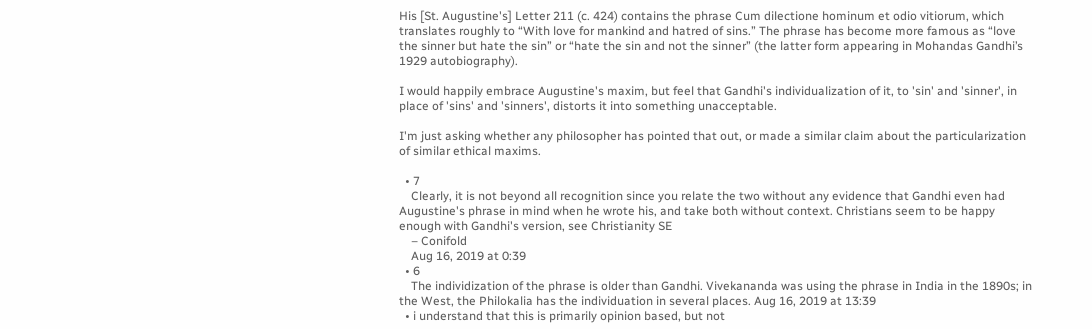His [St. Augustine's] Letter 211 (c. 424) contains the phrase Cum dilectione hominum et odio vitiorum, which translates roughly to “With love for mankind and hatred of sins.” The phrase has become more famous as “love the sinner but hate the sin” or “hate the sin and not the sinner” (the latter form appearing in Mohandas Gandhi’s 1929 autobiography).

I would happily embrace Augustine's maxim, but feel that Gandhi's individualization of it, to 'sin' and 'sinner', in place of 'sins' and 'sinners', distorts it into something unacceptable.

I'm just asking whether any philosopher has pointed that out, or made a similar claim about the particularization of similar ethical maxims.

  • 7
    Clearly, it is not beyond all recognition since you relate the two without any evidence that Gandhi even had Augustine's phrase in mind when he wrote his, and take both without context. Christians seem to be happy enough with Gandhi's version, see Christianity SE
    – Conifold
    Aug 16, 2019 at 0:39
  • 6
    The individization of the phrase is older than Gandhi. Vivekananda was using the phrase in India in the 1890s; in the West, the Philokalia has the individuation in several places. Aug 16, 2019 at 13:39
  • i understand that this is primarily opinion based, but not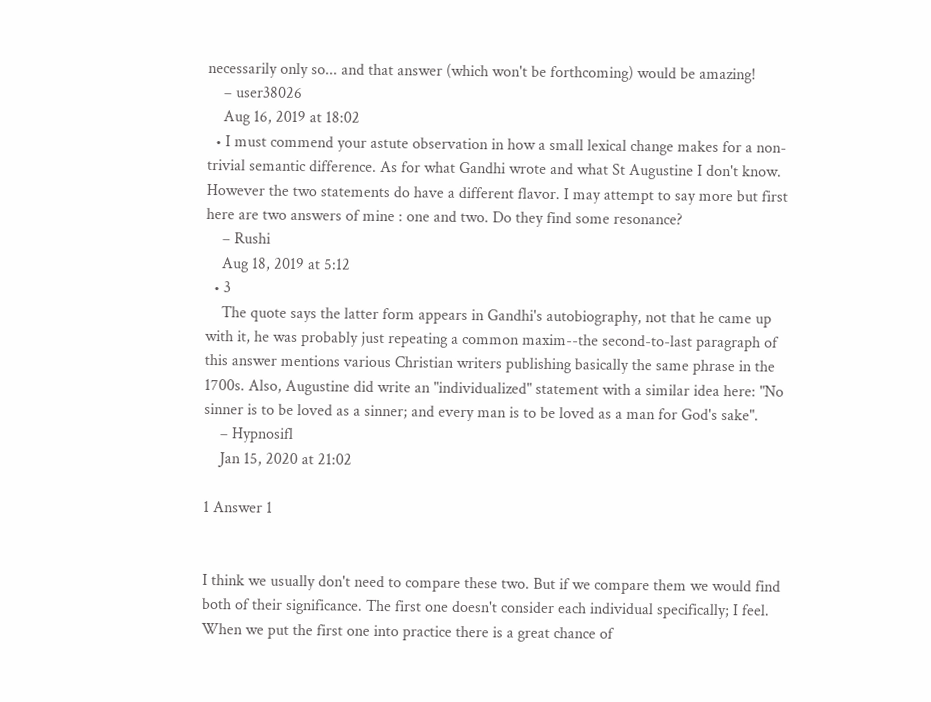necessarily only so... and that answer (which won't be forthcoming) would be amazing!
    – user38026
    Aug 16, 2019 at 18:02
  • I must commend your astute observation in how a small lexical change makes for a non-trivial semantic difference. As for what Gandhi wrote and what St Augustine I don't know. However the two statements do have a different flavor. I may attempt to say more but first here are two answers of mine : one and two. Do they find some resonance?
    – Rushi
    Aug 18, 2019 at 5:12
  • 3
    The quote says the latter form appears in Gandhi's autobiography, not that he came up with it, he was probably just repeating a common maxim--the second-to-last paragraph of this answer mentions various Christian writers publishing basically the same phrase in the 1700s. Also, Augustine did write an "individualized" statement with a similar idea here: "No sinner is to be loved as a sinner; and every man is to be loved as a man for God's sake".
    – Hypnosifl
    Jan 15, 2020 at 21:02

1 Answer 1


I think we usually don't need to compare these two. But if we compare them we would find both of their significance. The first one doesn't consider each individual specifically; I feel. When we put the first one into practice there is a great chance of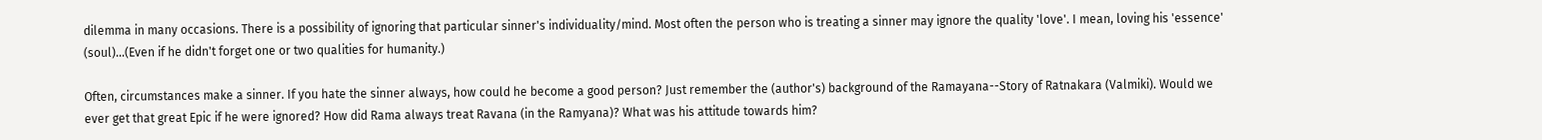dilemma in many occasions. There is a possibility of ignoring that particular sinner's individuality/mind. Most often the person who is treating a sinner may ignore the quality 'love'. I mean, loving his 'essence' (soul)...(Even if he didn't forget one or two qualities for humanity.)

Often, circumstances make a sinner. If you hate the sinner always, how could he become a good person? Just remember the (author's) background of the Ramayana--Story of Ratnakara (Valmiki). Would we ever get that great Epic if he were ignored? How did Rama always treat Ravana (in the Ramyana)? What was his attitude towards him?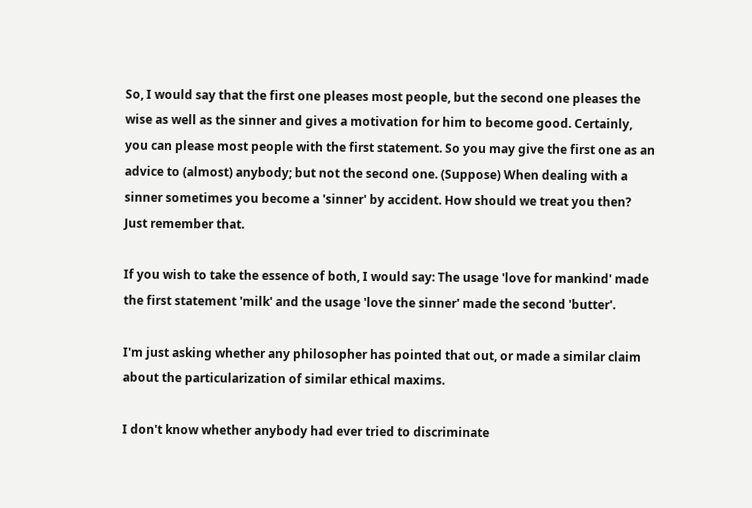So, I would say that the first one pleases most people, but the second one pleases the wise as well as the sinner and gives a motivation for him to become good. Certainly, you can please most people with the first statement. So you may give the first one as an advice to (almost) anybody; but not the second one. (Suppose) When dealing with a sinner sometimes you become a 'sinner' by accident. How should we treat you then? Just remember that.

If you wish to take the essence of both, I would say: The usage 'love for mankind' made the first statement 'milk' and the usage 'love the sinner' made the second 'butter'.

I'm just asking whether any philosopher has pointed that out, or made a similar claim about the particularization of similar ethical maxims.

I don't know whether anybody had ever tried to discriminate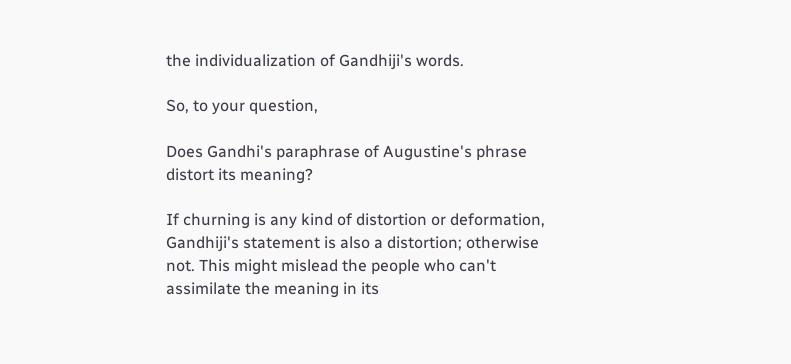the individualization of Gandhiji's words.

So, to your question,

Does Gandhi's paraphrase of Augustine's phrase distort its meaning?

If churning is any kind of distortion or deformation, Gandhiji's statement is also a distortion; otherwise not. This might mislead the people who can't assimilate the meaning in its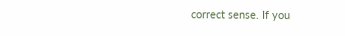correct sense. If you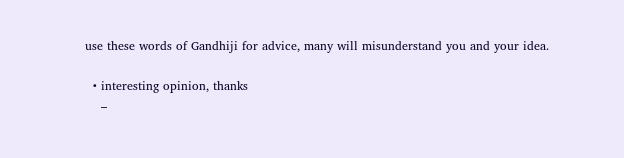use these words of Gandhiji for advice, many will misunderstand you and your idea.

  • interesting opinion, thanks
    –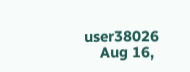user38026
    Aug 16,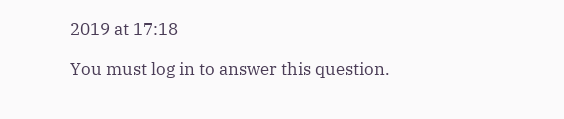2019 at 17:18

You must log in to answer this question.